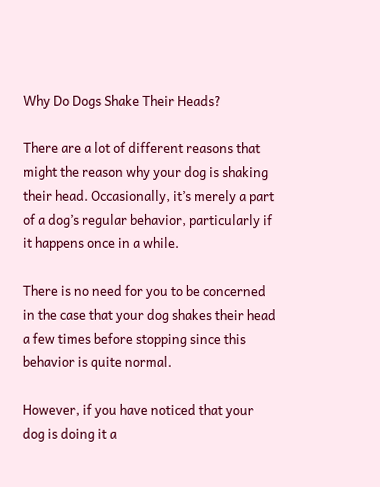Why Do Dogs Shake Their Heads?

There are a lot of different reasons that might the reason why your dog is shaking their head. Occasionally, it’s merely a part of a dog’s regular behavior, particularly if it happens once in a while.

There is no need for you to be concerned in the case that your dog shakes their head a few times before stopping since this behavior is quite normal.

However, if you have noticed that your dog is doing it a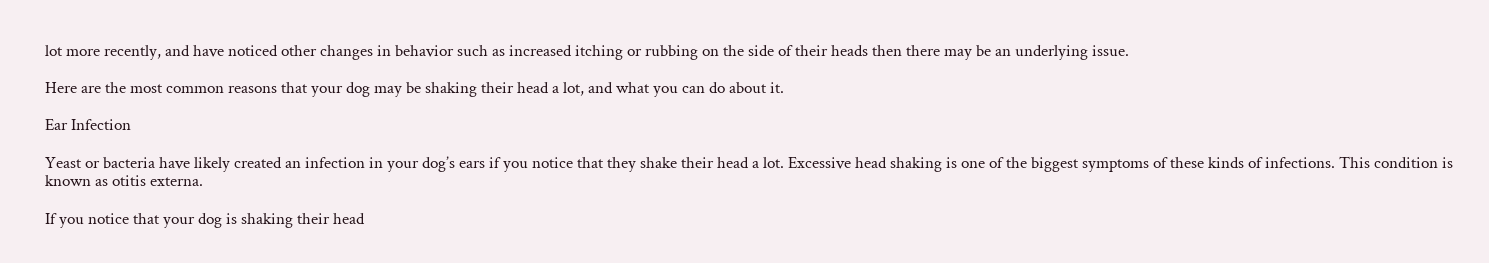lot more recently, and have noticed other changes in behavior such as increased itching or rubbing on the side of their heads then there may be an underlying issue.

Here are the most common reasons that your dog may be shaking their head a lot, and what you can do about it.

Ear Infection

Yeast or bacteria have likely created an infection in your dog’s ears if you notice that they shake their head a lot. Excessive head shaking is one of the biggest symptoms of these kinds of infections. This condition is known as otitis externa.

If you notice that your dog is shaking their head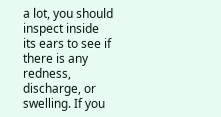a lot, you should inspect inside its ears to see if there is any redness, discharge, or swelling. If you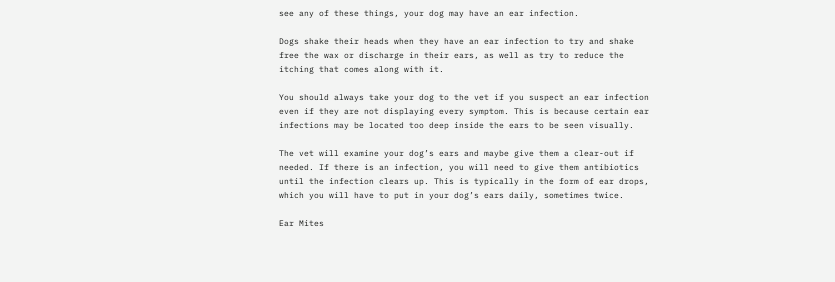see any of these things, your dog may have an ear infection.

Dogs shake their heads when they have an ear infection to try and shake free the wax or discharge in their ears, as well as try to reduce the itching that comes along with it.

You should always take your dog to the vet if you suspect an ear infection even if they are not displaying every symptom. This is because certain ear infections may be located too deep inside the ears to be seen visually.

The vet will examine your dog’s ears and maybe give them a clear-out if needed. If there is an infection, you will need to give them antibiotics until the infection clears up. This is typically in the form of ear drops, which you will have to put in your dog’s ears daily, sometimes twice.

Ear Mites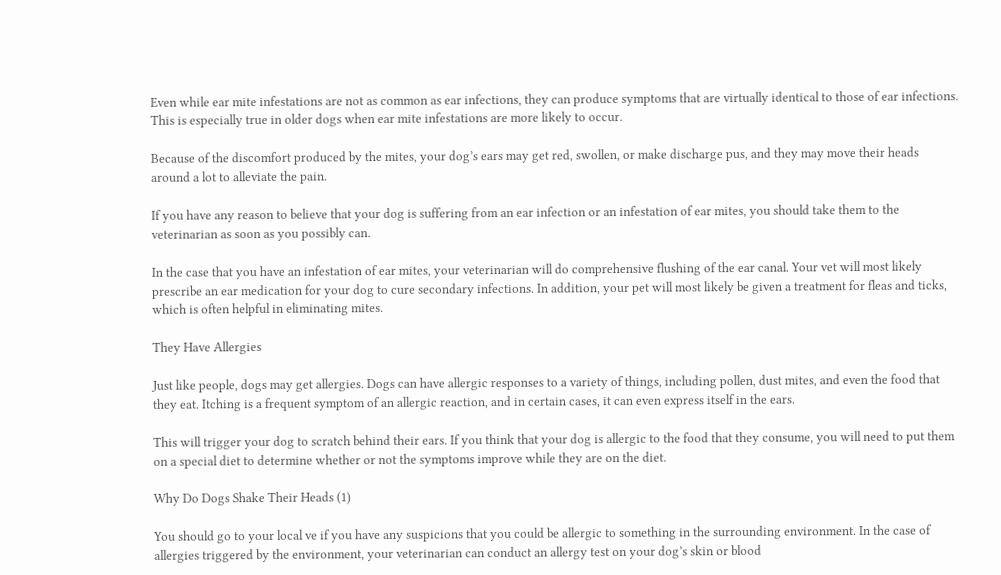Even while ear mite infestations are not as common as ear infections, they can produce symptoms that are virtually identical to those of ear infections. This is especially true in older dogs when ear mite infestations are more likely to occur.

Because of the discomfort produced by the mites, your dog’s ears may get red, swollen, or make discharge pus, and they may move their heads around a lot to alleviate the pain.

If you have any reason to believe that your dog is suffering from an ear infection or an infestation of ear mites, you should take them to the veterinarian as soon as you possibly can.

In the case that you have an infestation of ear mites, your veterinarian will do comprehensive flushing of the ear canal. Your vet will most likely prescribe an ear medication for your dog to cure secondary infections. In addition, your pet will most likely be given a treatment for fleas and ticks, which is often helpful in eliminating mites.

They Have Allergies

Just like people, dogs may get allergies. Dogs can have allergic responses to a variety of things, including pollen, dust mites, and even the food that they eat. Itching is a frequent symptom of an allergic reaction, and in certain cases, it can even express itself in the ears.

This will trigger your dog to scratch behind their ears. If you think that your dog is allergic to the food that they consume, you will need to put them on a special diet to determine whether or not the symptoms improve while they are on the diet.

Why Do Dogs Shake Their Heads (1)

You should go to your local ve if you have any suspicions that you could be allergic to something in the surrounding environment. In the case of allergies triggered by the environment, your veterinarian can conduct an allergy test on your dog’s skin or blood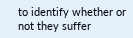to identify whether or not they suffer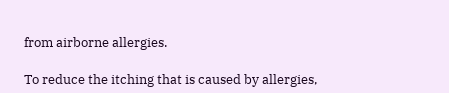from airborne allergies.

To reduce the itching that is caused by allergies,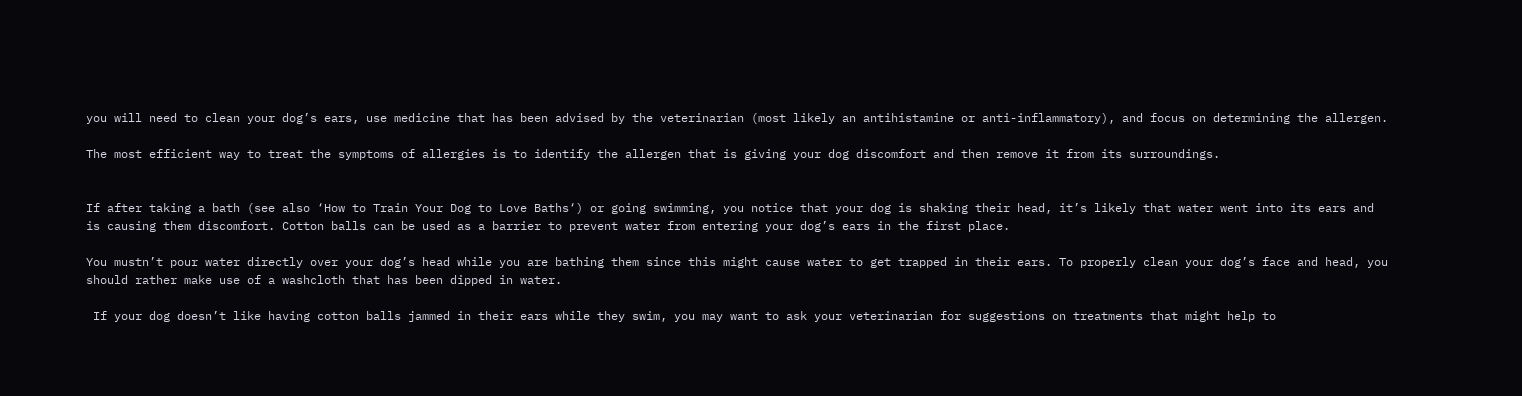you will need to clean your dog’s ears, use medicine that has been advised by the veterinarian (most likely an antihistamine or anti-inflammatory), and focus on determining the allergen.

The most efficient way to treat the symptoms of allergies is to identify the allergen that is giving your dog discomfort and then remove it from its surroundings.


If after taking a bath (see also ‘How to Train Your Dog to Love Baths‘) or going swimming, you notice that your dog is shaking their head, it’s likely that water went into its ears and is causing them discomfort. Cotton balls can be used as a barrier to prevent water from entering your dog’s ears in the first place.

You mustn’t pour water directly over your dog’s head while you are bathing them since this might cause water to get trapped in their ears. To properly clean your dog’s face and head, you should rather make use of a washcloth that has been dipped in water.

 If your dog doesn’t like having cotton balls jammed in their ears while they swim, you may want to ask your veterinarian for suggestions on treatments that might help to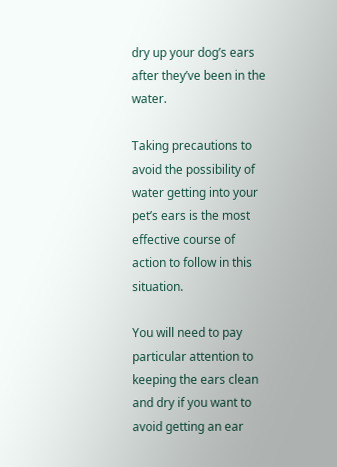dry up your dog’s ears after they’ve been in the water.

Taking precautions to avoid the possibility of water getting into your pet’s ears is the most effective course of action to follow in this situation.

You will need to pay particular attention to keeping the ears clean and dry if you want to avoid getting an ear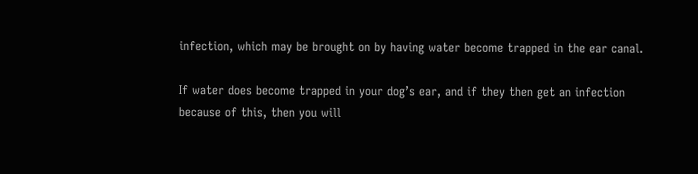infection, which may be brought on by having water become trapped in the ear canal.

If water does become trapped in your dog’s ear, and if they then get an infection because of this, then you will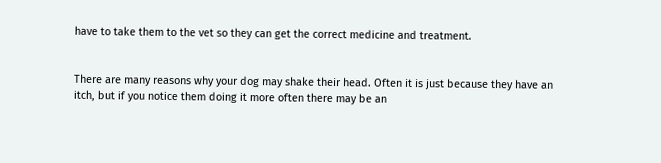have to take them to the vet so they can get the correct medicine and treatment.


There are many reasons why your dog may shake their head. Often it is just because they have an itch, but if you notice them doing it more often there may be an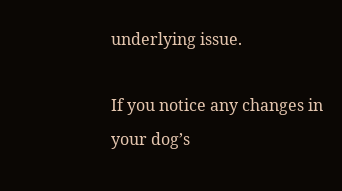underlying issue.

If you notice any changes in your dog’s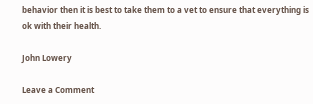behavior then it is best to take them to a vet to ensure that everything is ok with their health.

John Lowery

Leave a Comment